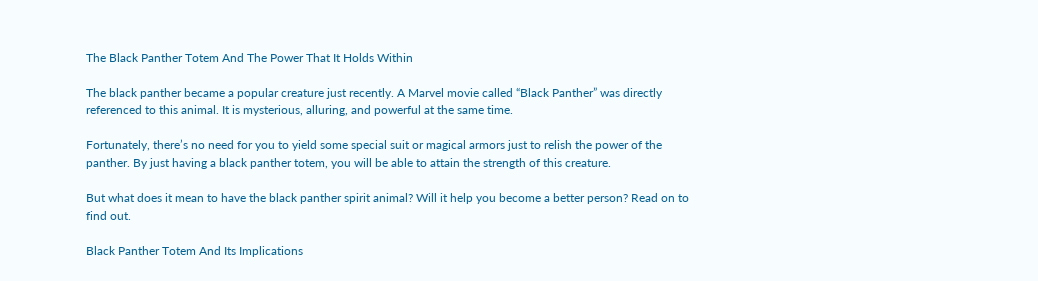The Black Panther Totem And The Power That It Holds Within

The black panther became a popular creature just recently. A Marvel movie called “Black Panther” was directly referenced to this animal. It is mysterious, alluring, and powerful at the same time.

Fortunately, there’s no need for you to yield some special suit or magical armors just to relish the power of the panther. By just having a black panther totem, you will be able to attain the strength of this creature.

But what does it mean to have the black panther spirit animal? Will it help you become a better person? Read on to find out.

Black Panther Totem And Its Implications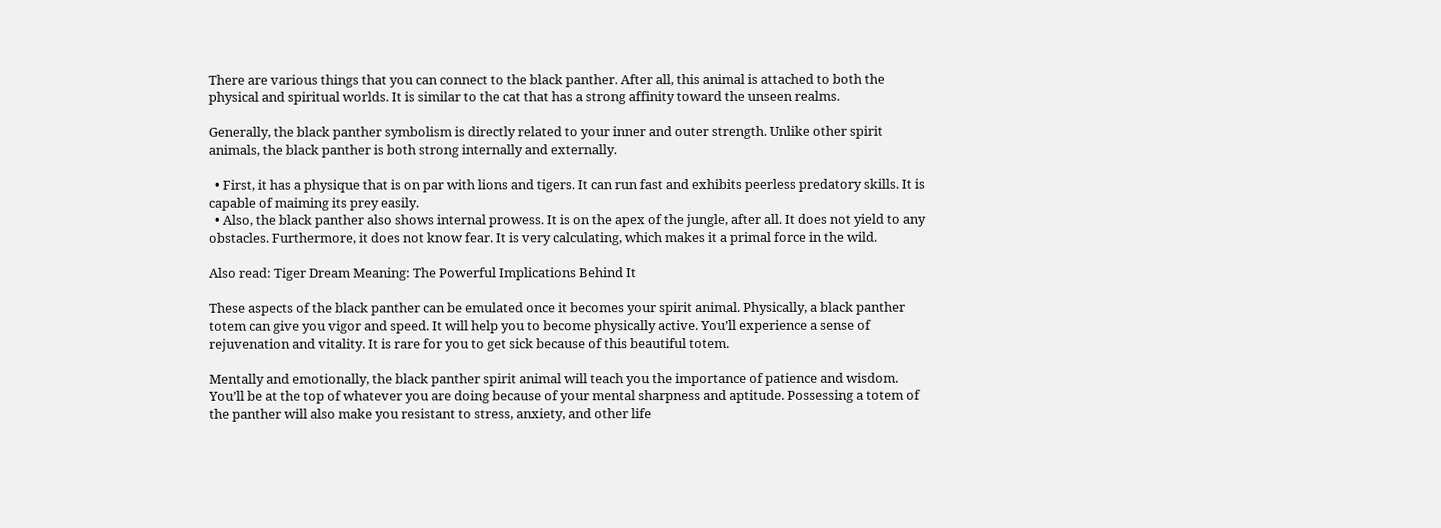There are various things that you can connect to the black panther. After all, this animal is attached to both the physical and spiritual worlds. It is similar to the cat that has a strong affinity toward the unseen realms.

Generally, the black panther symbolism is directly related to your inner and outer strength. Unlike other spirit animals, the black panther is both strong internally and externally.

  • First, it has a physique that is on par with lions and tigers. It can run fast and exhibits peerless predatory skills. It is capable of maiming its prey easily.
  • Also, the black panther also shows internal prowess. It is on the apex of the jungle, after all. It does not yield to any obstacles. Furthermore, it does not know fear. It is very calculating, which makes it a primal force in the wild.

Also read: Tiger Dream Meaning: The Powerful Implications Behind It

These aspects of the black panther can be emulated once it becomes your spirit animal. Physically, a black panther totem can give you vigor and speed. It will help you to become physically active. You’ll experience a sense of rejuvenation and vitality. It is rare for you to get sick because of this beautiful totem.

Mentally and emotionally, the black panther spirit animal will teach you the importance of patience and wisdom. You’ll be at the top of whatever you are doing because of your mental sharpness and aptitude. Possessing a totem of the panther will also make you resistant to stress, anxiety, and other life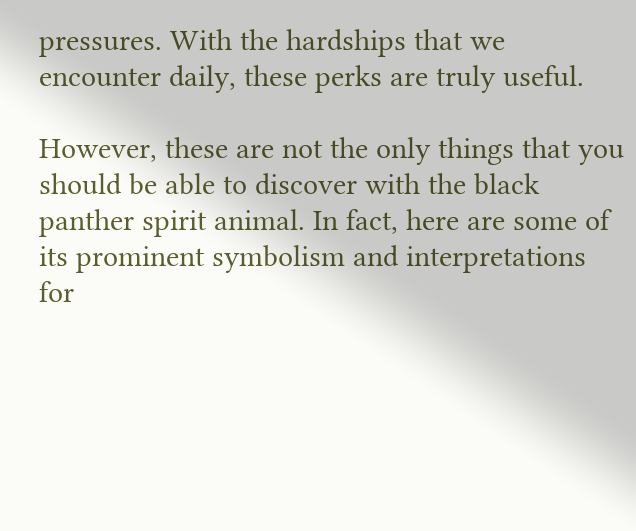pressures. With the hardships that we encounter daily, these perks are truly useful.

However, these are not the only things that you should be able to discover with the black panther spirit animal. In fact, here are some of its prominent symbolism and interpretations for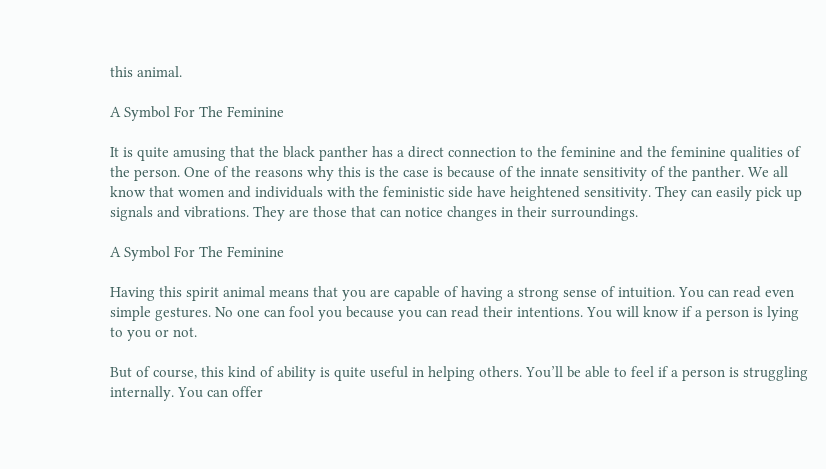this animal.

A Symbol For The Feminine

It is quite amusing that the black panther has a direct connection to the feminine and the feminine qualities of the person. One of the reasons why this is the case is because of the innate sensitivity of the panther. We all know that women and individuals with the feministic side have heightened sensitivity. They can easily pick up signals and vibrations. They are those that can notice changes in their surroundings.

A Symbol For The Feminine

Having this spirit animal means that you are capable of having a strong sense of intuition. You can read even simple gestures. No one can fool you because you can read their intentions. You will know if a person is lying to you or not.

But of course, this kind of ability is quite useful in helping others. You’ll be able to feel if a person is struggling internally. You can offer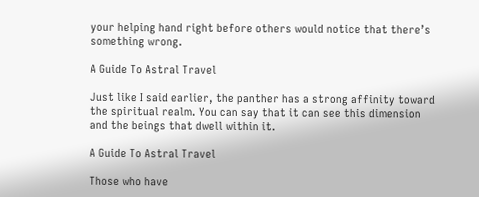your helping hand right before others would notice that there’s something wrong.

A Guide To Astral Travel

Just like I said earlier, the panther has a strong affinity toward the spiritual realm. You can say that it can see this dimension and the beings that dwell within it.

A Guide To Astral Travel

Those who have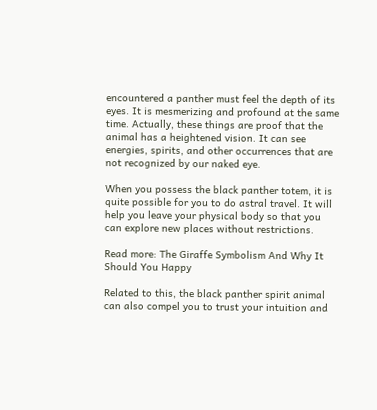encountered a panther must feel the depth of its eyes. It is mesmerizing and profound at the same time. Actually, these things are proof that the animal has a heightened vision. It can see energies, spirits, and other occurrences that are not recognized by our naked eye.

When you possess the black panther totem, it is quite possible for you to do astral travel. It will help you leave your physical body so that you can explore new places without restrictions.

Read more: The Giraffe Symbolism And Why It Should You Happy

Related to this, the black panther spirit animal can also compel you to trust your intuition and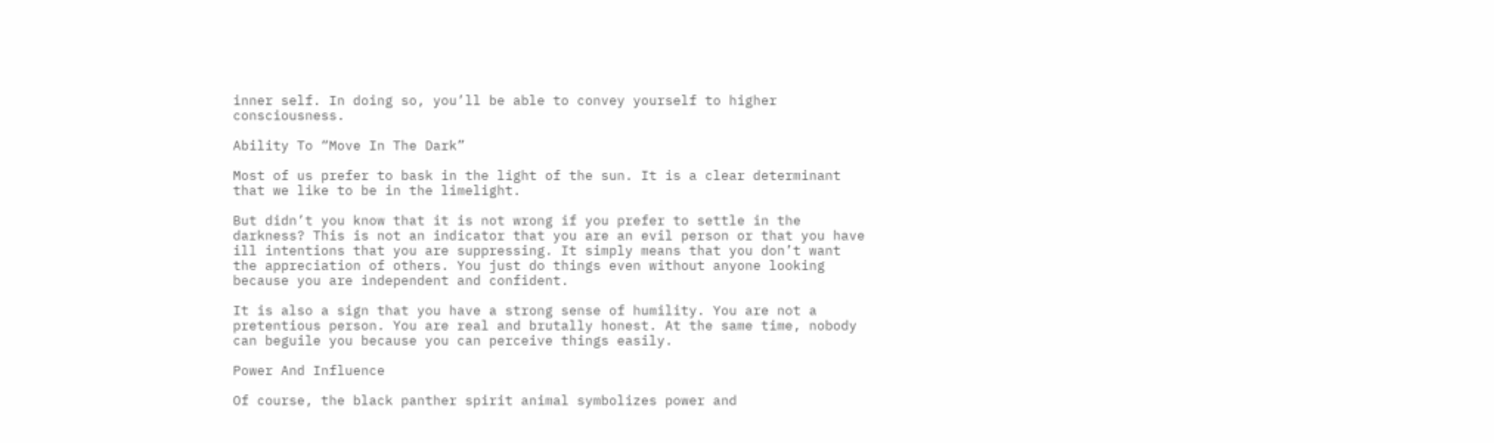inner self. In doing so, you’ll be able to convey yourself to higher consciousness.

Ability To “Move In The Dark”

Most of us prefer to bask in the light of the sun. It is a clear determinant that we like to be in the limelight.

But didn’t you know that it is not wrong if you prefer to settle in the darkness? This is not an indicator that you are an evil person or that you have ill intentions that you are suppressing. It simply means that you don’t want the appreciation of others. You just do things even without anyone looking because you are independent and confident.

It is also a sign that you have a strong sense of humility. You are not a pretentious person. You are real and brutally honest. At the same time, nobody can beguile you because you can perceive things easily.

Power And Influence

Of course, the black panther spirit animal symbolizes power and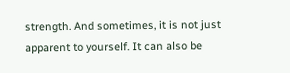strength. And sometimes, it is not just apparent to yourself. It can also be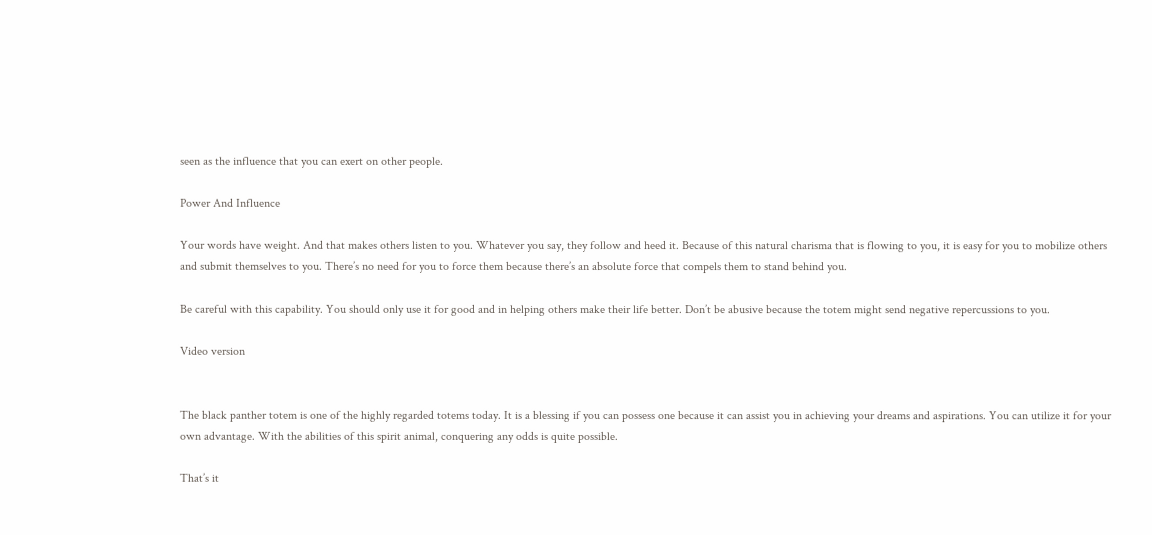seen as the influence that you can exert on other people.

Power And Influence

Your words have weight. And that makes others listen to you. Whatever you say, they follow and heed it. Because of this natural charisma that is flowing to you, it is easy for you to mobilize others and submit themselves to you. There’s no need for you to force them because there’s an absolute force that compels them to stand behind you.

Be careful with this capability. You should only use it for good and in helping others make their life better. Don’t be abusive because the totem might send negative repercussions to you.

Video version


The black panther totem is one of the highly regarded totems today. It is a blessing if you can possess one because it can assist you in achieving your dreams and aspirations. You can utilize it for your own advantage. With the abilities of this spirit animal, conquering any odds is quite possible.

That’s it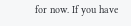for now. If you have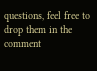questions, feel free to drop them in the comment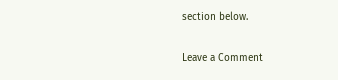section below.

Leave a Comment